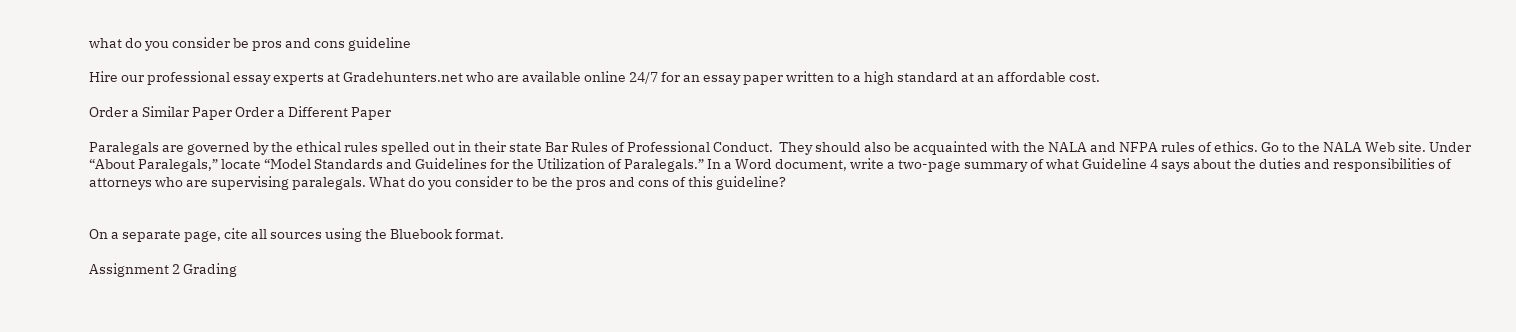what do you consider be pros and cons guideline

Hire our professional essay experts at Gradehunters.net who are available online 24/7 for an essay paper written to a high standard at an affordable cost.

Order a Similar Paper Order a Different Paper

Paralegals are governed by the ethical rules spelled out in their state Bar Rules of Professional Conduct.  They should also be acquainted with the NALA and NFPA rules of ethics. Go to the NALA Web site. Under “About Paralegals,” locate “Model Standards and Guidelines for the Utilization of Paralegals.” In a Word document, write a two-page summary of what Guideline 4 says about the duties and responsibilities of attorneys who are supervising paralegals. What do you consider to be the pros and cons of this guideline?


On a separate page, cite all sources using the Bluebook format.

Assignment 2 Grading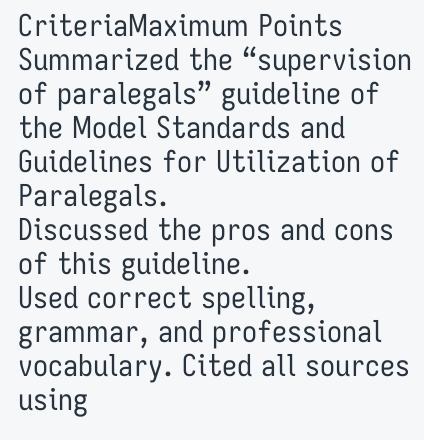CriteriaMaximum Points
Summarized the “supervision of paralegals” guideline of the Model Standards and Guidelines for Utilization of Paralegals.
Discussed the pros and cons of this guideline.
Used correct spelling, grammar, and professional vocabulary. Cited all sources using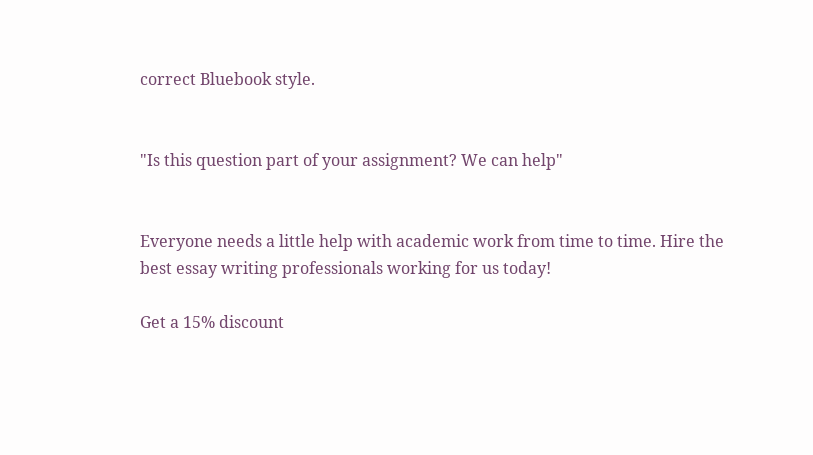correct Bluebook style.


"Is this question part of your assignment? We can help"


Everyone needs a little help with academic work from time to time. Hire the best essay writing professionals working for us today!

Get a 15% discount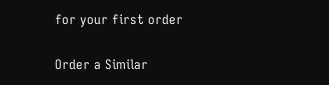for your first order

Order a Similar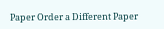Paper Order a Different Paper